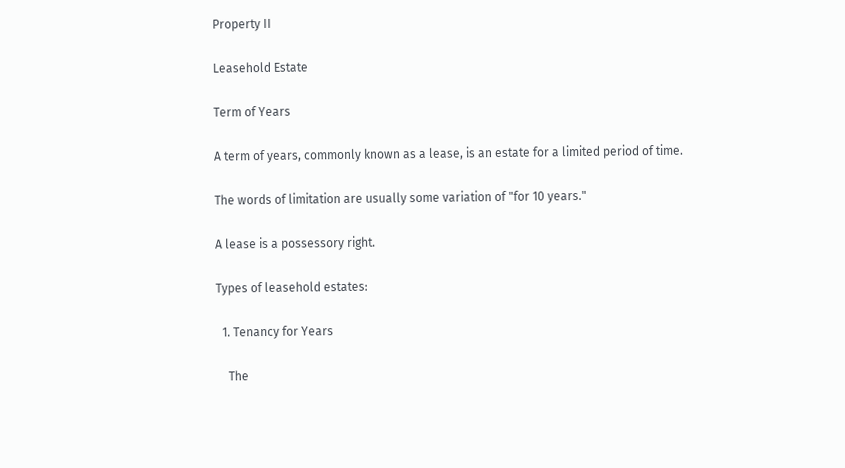Property II

Leasehold Estate

Term of Years

A term of years, commonly known as a lease, is an estate for a limited period of time.

The words of limitation are usually some variation of "for 10 years."

A lease is a possessory right.

Types of leasehold estates:

  1. Tenancy for Years

    The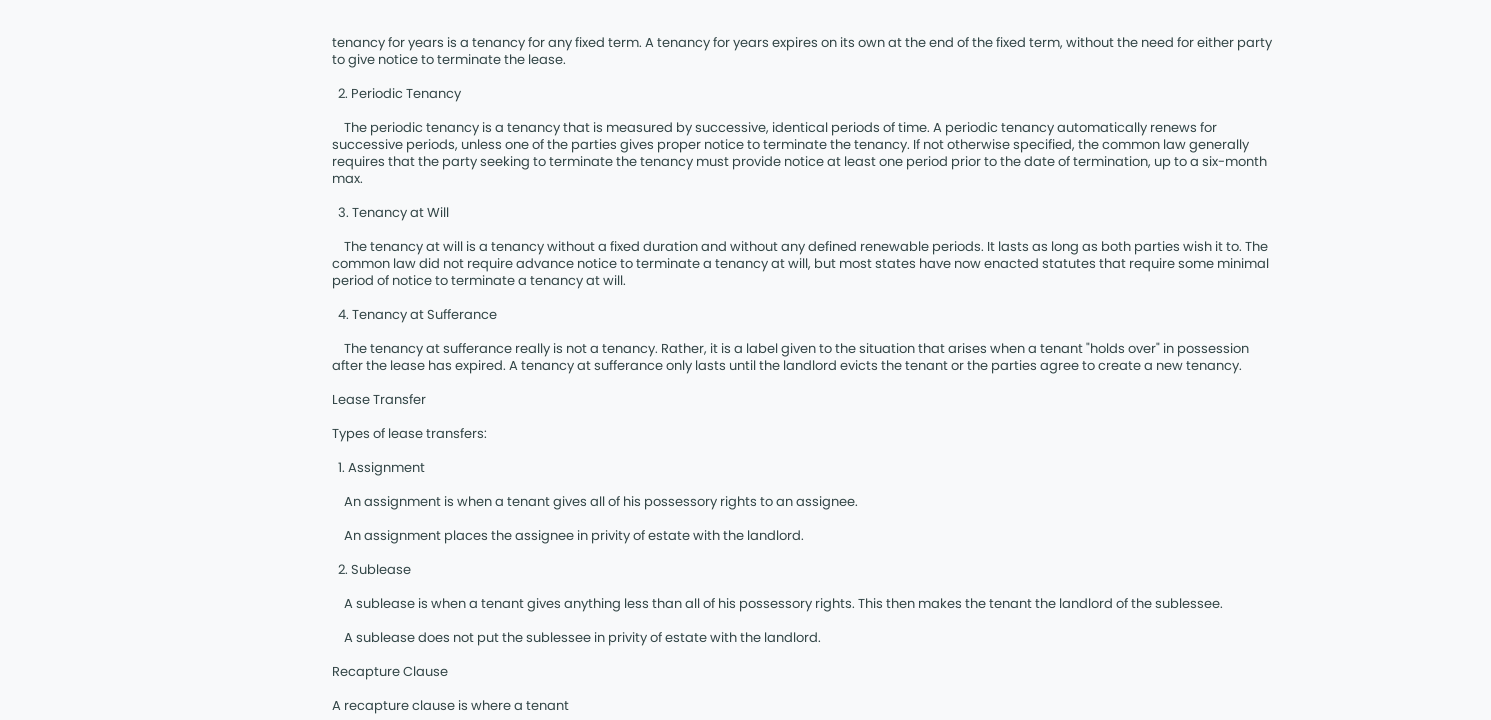tenancy for years is a tenancy for any fixed term. A tenancy for years expires on its own at the end of the fixed term, without the need for either party to give notice to terminate the lease.

  2. Periodic Tenancy

    The periodic tenancy is a tenancy that is measured by successive, identical periods of time. A periodic tenancy automatically renews for successive periods, unless one of the parties gives proper notice to terminate the tenancy. If not otherwise specified, the common law generally requires that the party seeking to terminate the tenancy must provide notice at least one period prior to the date of termination, up to a six-month max.

  3. Tenancy at Will

    The tenancy at will is a tenancy without a fixed duration and without any defined renewable periods. It lasts as long as both parties wish it to. The common law did not require advance notice to terminate a tenancy at will, but most states have now enacted statutes that require some minimal period of notice to terminate a tenancy at will.

  4. Tenancy at Sufferance

    The tenancy at sufferance really is not a tenancy. Rather, it is a label given to the situation that arises when a tenant "holds over" in possession after the lease has expired. A tenancy at sufferance only lasts until the landlord evicts the tenant or the parties agree to create a new tenancy.

Lease Transfer

Types of lease transfers:

  1. Assignment

    An assignment is when a tenant gives all of his possessory rights to an assignee.

    An assignment places the assignee in privity of estate with the landlord.

  2. Sublease

    A sublease is when a tenant gives anything less than all of his possessory rights. This then makes the tenant the landlord of the sublessee.

    A sublease does not put the sublessee in privity of estate with the landlord.

Recapture Clause

A recapture clause is where a tenant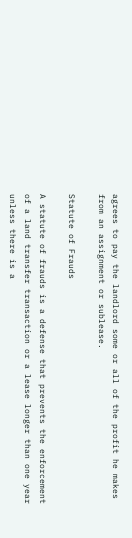agrees to pay the landlord some or all of the profit he makes from an assignment or sublease.

Statute of Frauds

A statute of frauds is a defense that prevents the enforcement of a land transfer transaction or a lease longer than one year unless there is a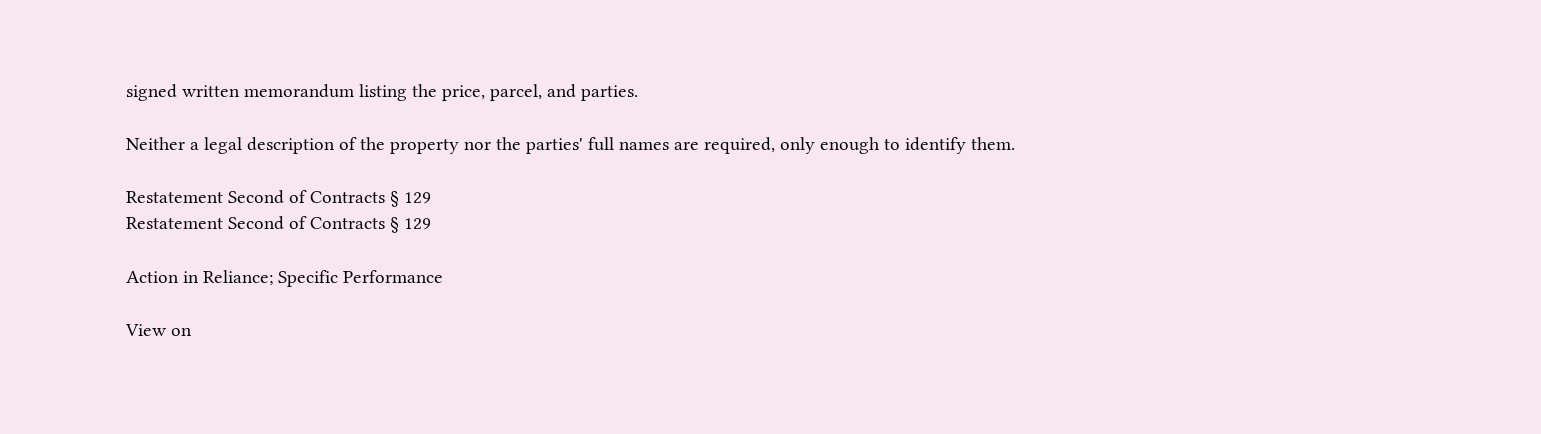signed written memorandum listing the price, parcel, and parties.

Neither a legal description of the property nor the parties' full names are required, only enough to identify them.

Restatement Second of Contracts § 129
Restatement Second of Contracts § 129

Action in Reliance; Specific Performance

View on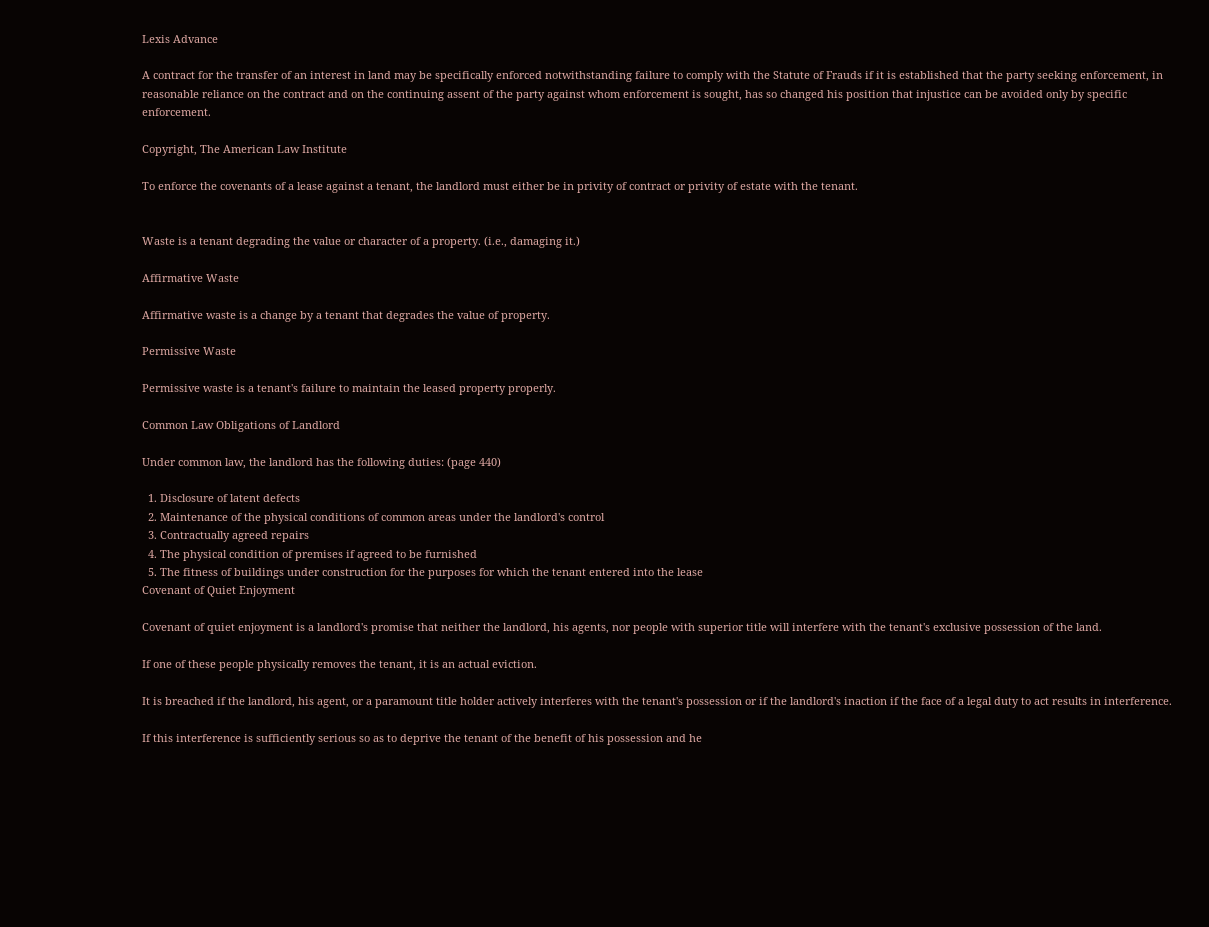Lexis Advance

A contract for the transfer of an interest in land may be specifically enforced notwithstanding failure to comply with the Statute of Frauds if it is established that the party seeking enforcement, in reasonable reliance on the contract and on the continuing assent of the party against whom enforcement is sought, has so changed his position that injustice can be avoided only by specific enforcement.

Copyright, The American Law Institute

To enforce the covenants of a lease against a tenant, the landlord must either be in privity of contract or privity of estate with the tenant.


Waste is a tenant degrading the value or character of a property. (i.e., damaging it.)

Affirmative Waste

Affirmative waste is a change by a tenant that degrades the value of property.

Permissive Waste

Permissive waste is a tenant's failure to maintain the leased property properly.

Common Law Obligations of Landlord

Under common law, the landlord has the following duties: (page 440)

  1. Disclosure of latent defects
  2. Maintenance of the physical conditions of common areas under the landlord's control
  3. Contractually agreed repairs
  4. The physical condition of premises if agreed to be furnished
  5. The fitness of buildings under construction for the purposes for which the tenant entered into the lease
Covenant of Quiet Enjoyment

Covenant of quiet enjoyment is a landlord's promise that neither the landlord, his agents, nor people with superior title will interfere with the tenant's exclusive possession of the land.

If one of these people physically removes the tenant, it is an actual eviction.

It is breached if the landlord, his agent, or a paramount title holder actively interferes with the tenant's possession or if the landlord's inaction if the face of a legal duty to act results in interference.

If this interference is sufficiently serious so as to deprive the tenant of the benefit of his possession and he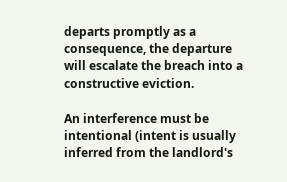departs promptly as a consequence, the departure will escalate the breach into a constructive eviction.

An interference must be intentional (intent is usually inferred from the landlord's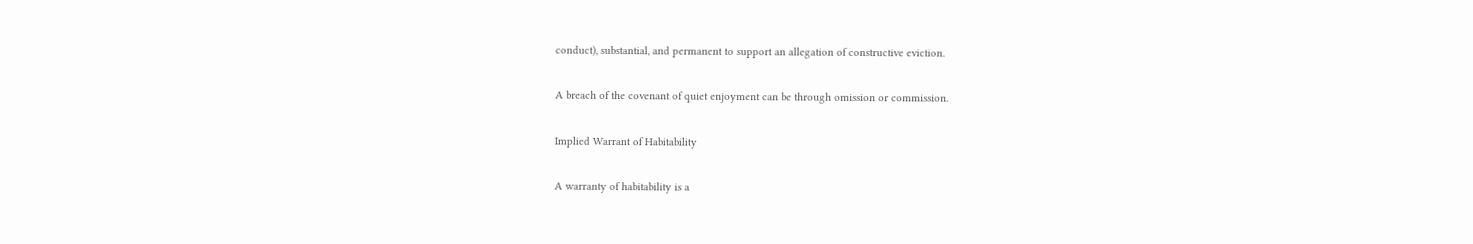conduct), substantial, and permanent to support an allegation of constructive eviction.

A breach of the covenant of quiet enjoyment can be through omission or commission.

Implied Warrant of Habitability

A warranty of habitability is a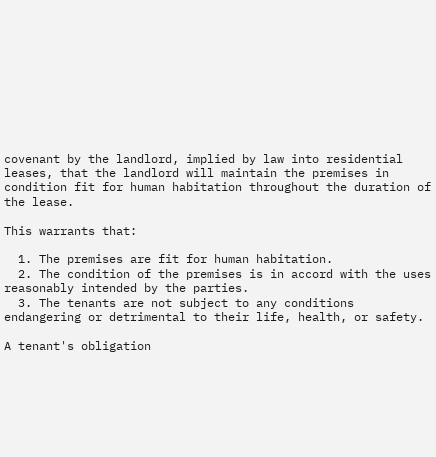covenant by the landlord, implied by law into residential leases, that the landlord will maintain the premises in condition fit for human habitation throughout the duration of the lease.

This warrants that:

  1. The premises are fit for human habitation.
  2. The condition of the premises is in accord with the uses reasonably intended by the parties.
  3. The tenants are not subject to any conditions endangering or detrimental to their life, health, or safety.

A tenant's obligation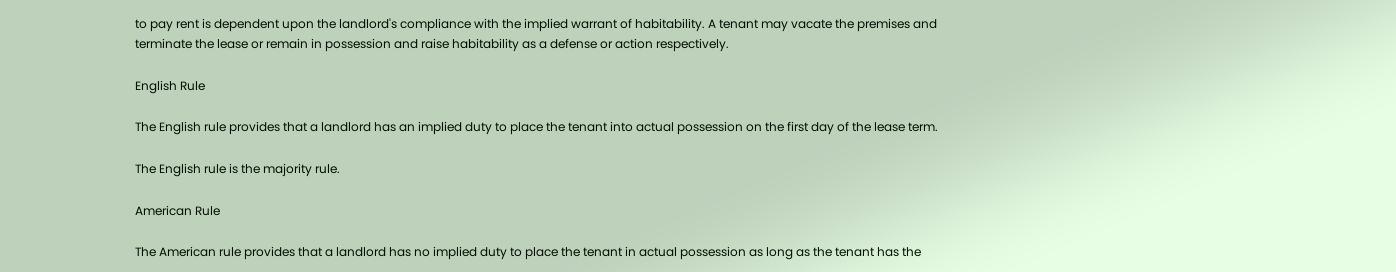to pay rent is dependent upon the landlord's compliance with the implied warrant of habitability. A tenant may vacate the premises and terminate the lease or remain in possession and raise habitability as a defense or action respectively.

English Rule

The English rule provides that a landlord has an implied duty to place the tenant into actual possession on the first day of the lease term.

The English rule is the majority rule.

American Rule

The American rule provides that a landlord has no implied duty to place the tenant in actual possession as long as the tenant has the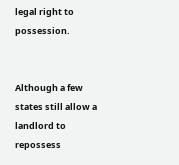legal right to possession.


Although a few states still allow a landlord to repossess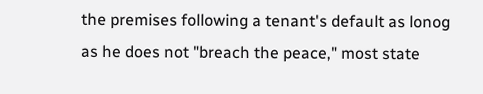the premises following a tenant's default as lonog as he does not "breach the peace," most state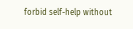forbid self-help without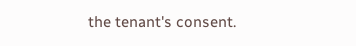the tenant's consent.